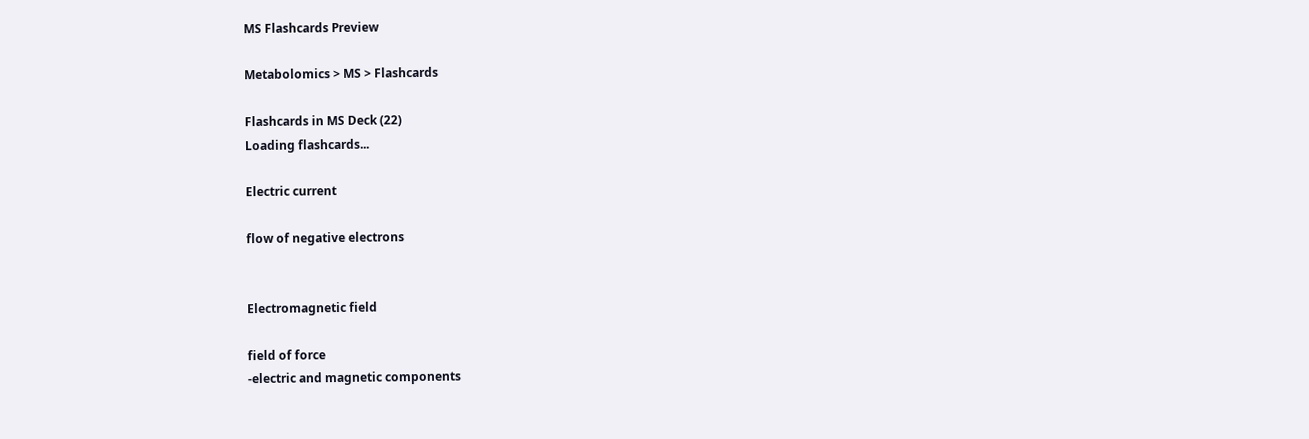MS Flashcards Preview

Metabolomics > MS > Flashcards

Flashcards in MS Deck (22)
Loading flashcards...

Electric current

flow of negative electrons


Electromagnetic field

field of force
-electric and magnetic components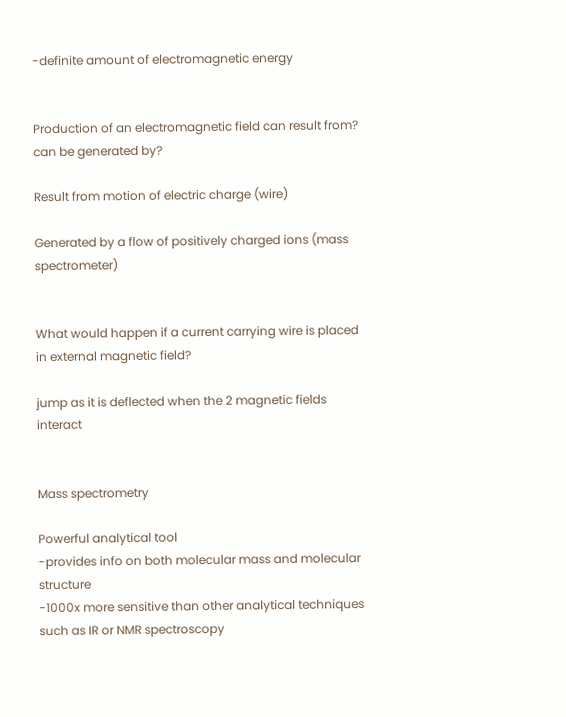-definite amount of electromagnetic energy


Production of an electromagnetic field can result from? can be generated by?

Result from motion of electric charge (wire)

Generated by a flow of positively charged ions (mass spectrometer)


What would happen if a current carrying wire is placed in external magnetic field?

jump as it is deflected when the 2 magnetic fields interact


Mass spectrometry

Powerful analytical tool
-provides info on both molecular mass and molecular structure
-1000x more sensitive than other analytical techniques such as IR or NMR spectroscopy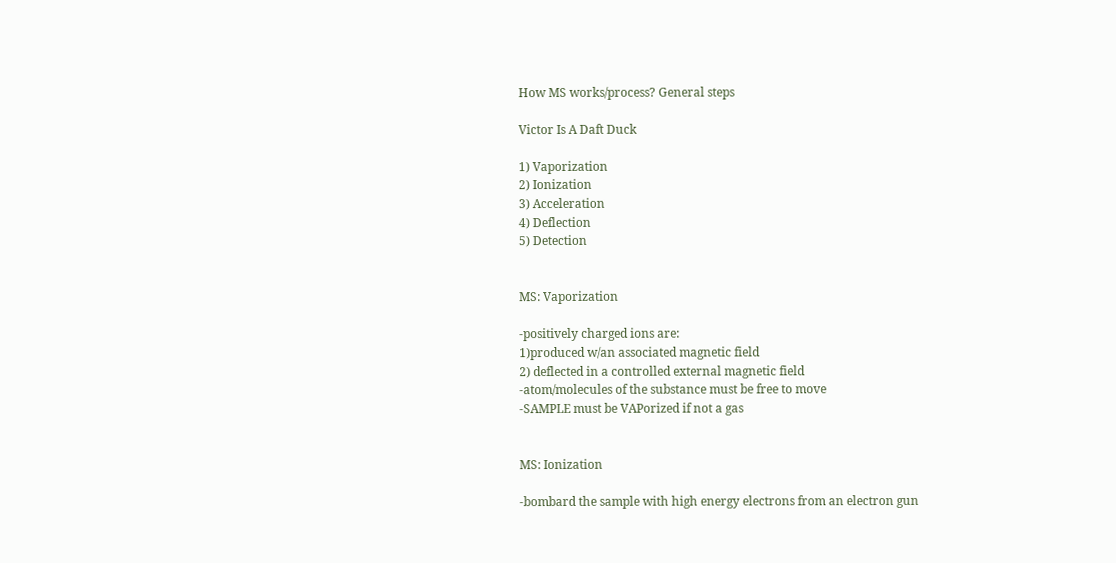How MS works/process? General steps

Victor Is A Daft Duck

1) Vaporization
2) Ionization
3) Acceleration
4) Deflection
5) Detection


MS: Vaporization

-positively charged ions are:
1)produced w/an associated magnetic field
2) deflected in a controlled external magnetic field
-atom/molecules of the substance must be free to move
-SAMPLE must be VAPorized if not a gas


MS: Ionization

-bombard the sample with high energy electrons from an electron gun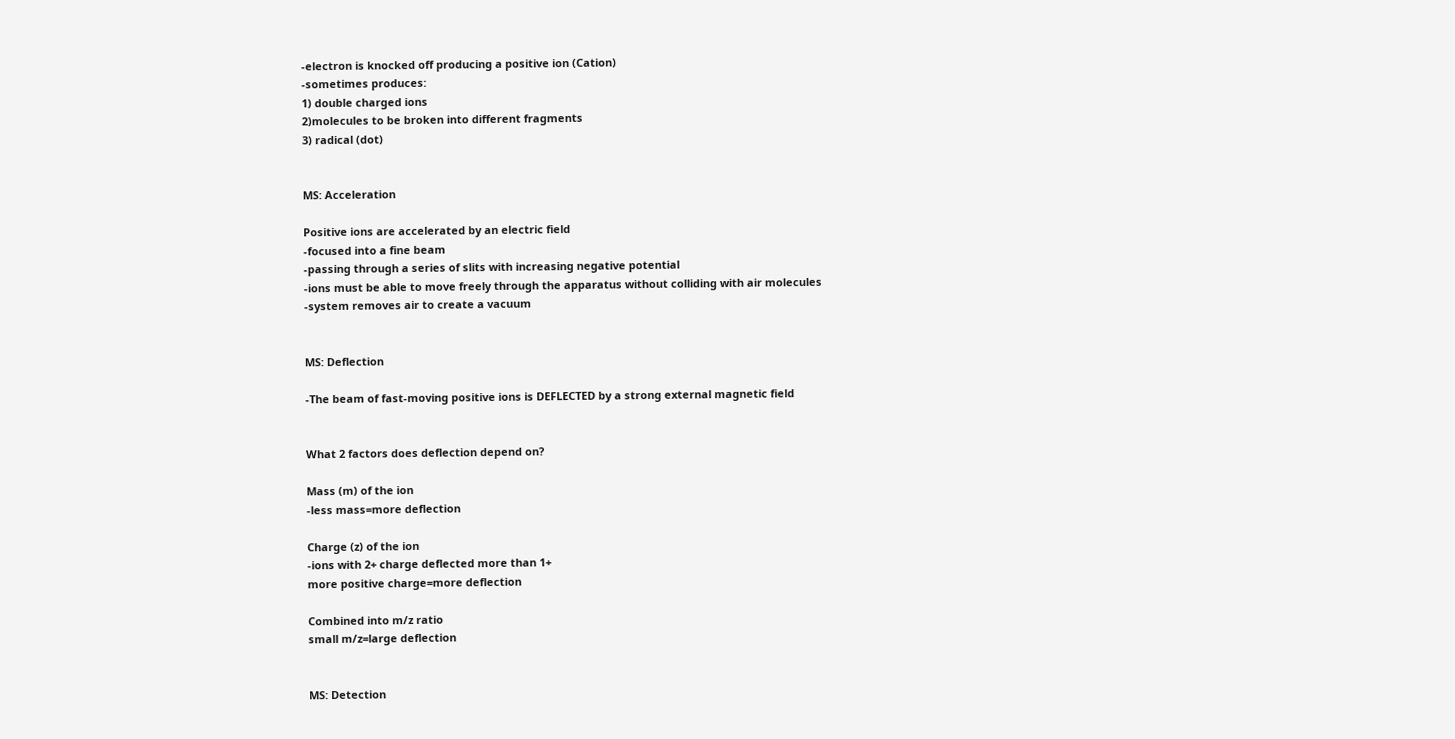-electron is knocked off producing a positive ion (Cation)
-sometimes produces:
1) double charged ions
2)molecules to be broken into different fragments
3) radical (dot)


MS: Acceleration

Positive ions are accelerated by an electric field
-focused into a fine beam
-passing through a series of slits with increasing negative potential
-ions must be able to move freely through the apparatus without colliding with air molecules
-system removes air to create a vacuum


MS: Deflection

-The beam of fast-moving positive ions is DEFLECTED by a strong external magnetic field


What 2 factors does deflection depend on?

Mass (m) of the ion
-less mass=more deflection

Charge (z) of the ion
-ions with 2+ charge deflected more than 1+
more positive charge=more deflection

Combined into m/z ratio
small m/z=large deflection


MS: Detection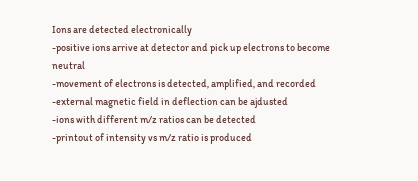Ions are detected electronically
-positive ions arrive at detector and pick up electrons to become neutral
-movement of electrons is detected, amplified, and recorded
-external magnetic field in deflection can be ajdusted
-ions with different m/z ratios can be detected
-printout of intensity vs m/z ratio is produced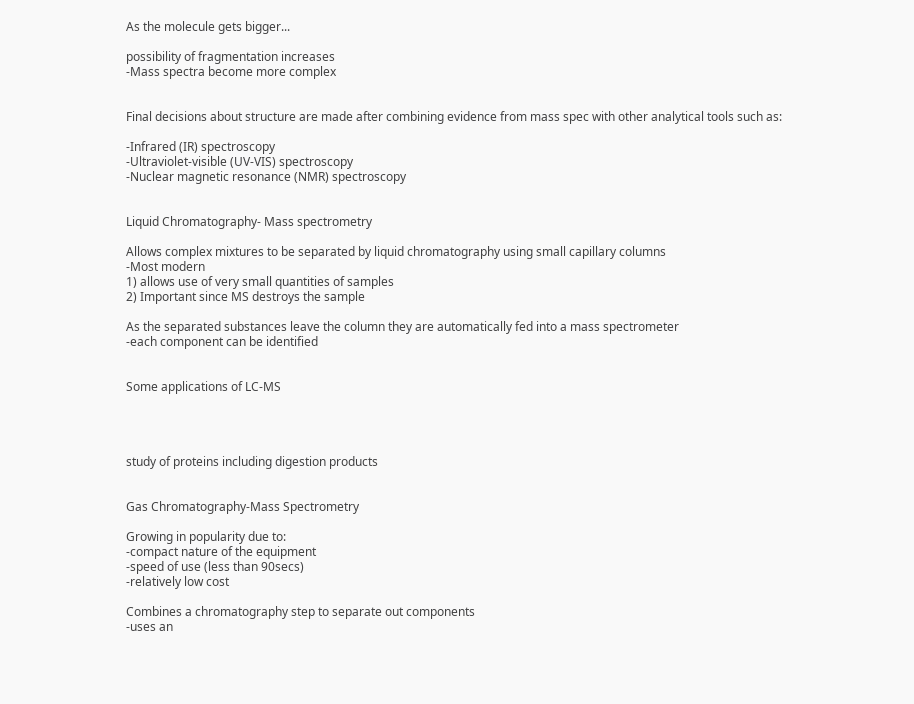As the molecule gets bigger...

possibility of fragmentation increases
-Mass spectra become more complex


Final decisions about structure are made after combining evidence from mass spec with other analytical tools such as:

-Infrared (IR) spectroscopy
-Ultraviolet-visible (UV-VIS) spectroscopy
-Nuclear magnetic resonance (NMR) spectroscopy


Liquid Chromatography- Mass spectrometry

Allows complex mixtures to be separated by liquid chromatography using small capillary columns
-Most modern
1) allows use of very small quantities of samples
2) Important since MS destroys the sample

As the separated substances leave the column they are automatically fed into a mass spectrometer
-each component can be identified


Some applications of LC-MS




study of proteins including digestion products


Gas Chromatography-Mass Spectrometry

Growing in popularity due to:
-compact nature of the equipment
-speed of use (less than 90secs)
-relatively low cost

Combines a chromatography step to separate out components
-uses an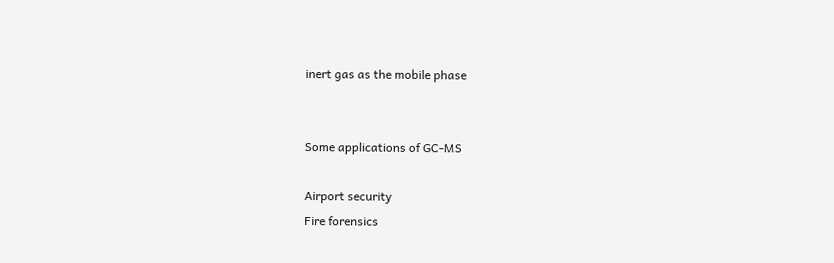inert gas as the mobile phase


Some applications of GC-MS

Airport security
Fire forensics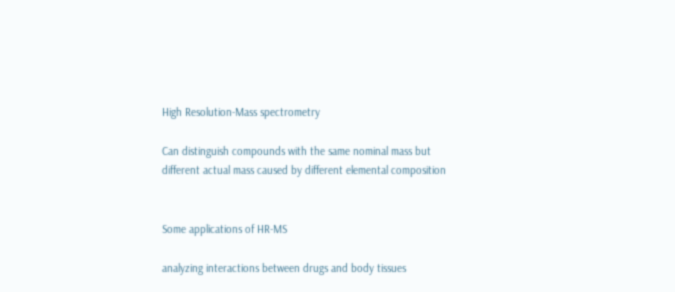High Resolution-Mass spectrometry

Can distinguish compounds with the same nominal mass but different actual mass caused by different elemental composition


Some applications of HR-MS

analyzing interactions between drugs and body tissues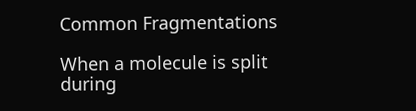Common Fragmentations

When a molecule is split during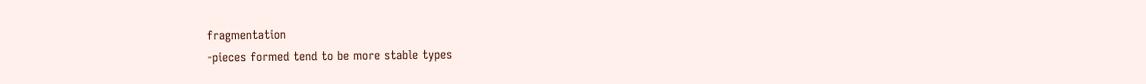fragmentation
-pieces formed tend to be more stable types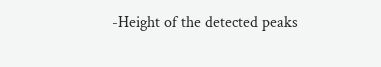-Height of the detected peaks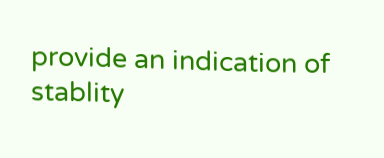provide an indication of stablity